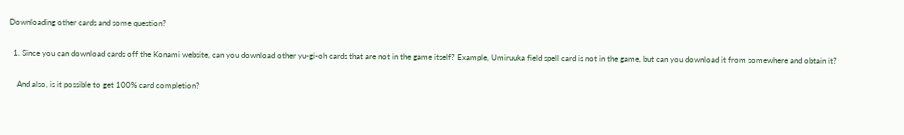Downloading other cards and some question?

  1. Since you can download cards off the Konami website, can you download other yu-gi-oh cards that are not in the game itself? Example, Umiruuka field spell card is not in the game, but can you download it from somewhere and obtain it?

    And also, is it possible to get 100% card completion?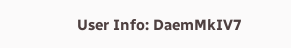User Info: DaemMkIV7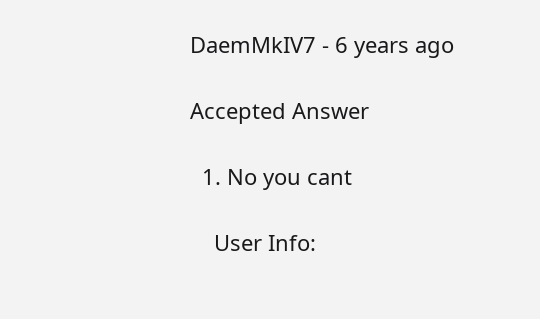DaemMkIV7 - 6 years ago

Accepted Answer

  1. No you cant

    User Info: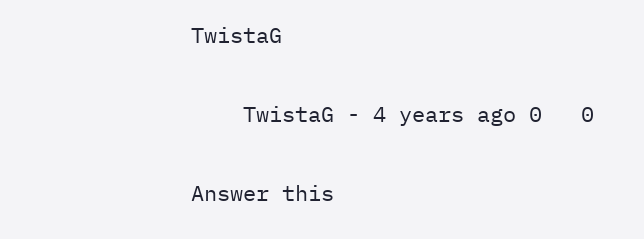TwistaG

    TwistaG - 4 years ago 0   0

Answer this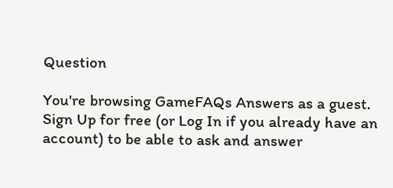Question

You're browsing GameFAQs Answers as a guest. Sign Up for free (or Log In if you already have an account) to be able to ask and answer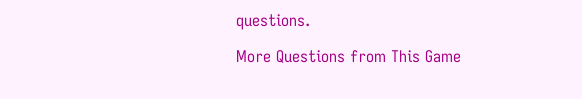questions.

More Questions from This Game